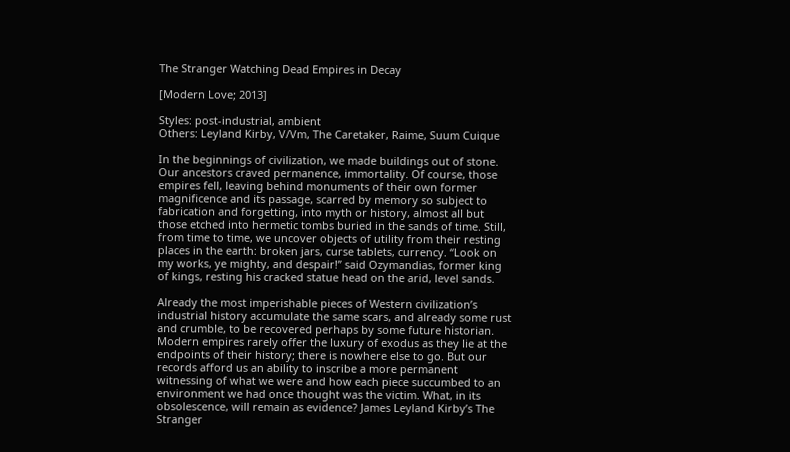The Stranger Watching Dead Empires in Decay

[Modern Love; 2013]

Styles: post-industrial, ambient
Others: Leyland Kirby, V/Vm, The Caretaker, Raime, Suum Cuique

In the beginnings of civilization, we made buildings out of stone. Our ancestors craved permanence, immortality. Of course, those empires fell, leaving behind monuments of their own former magnificence and its passage, scarred by memory so subject to fabrication and forgetting, into myth or history, almost all but those etched into hermetic tombs buried in the sands of time. Still, from time to time, we uncover objects of utility from their resting places in the earth: broken jars, curse tablets, currency. “Look on my works, ye mighty, and despair!” said Ozymandias, former king of kings, resting his cracked statue head on the arid, level sands.

Already the most imperishable pieces of Western civilization’s industrial history accumulate the same scars, and already some rust and crumble, to be recovered perhaps by some future historian. Modern empires rarely offer the luxury of exodus as they lie at the endpoints of their history; there is nowhere else to go. But our records afford us an ability to inscribe a more permanent witnessing of what we were and how each piece succumbed to an environment we had once thought was the victim. What, in its obsolescence, will remain as evidence? James Leyland Kirby’s The Stranger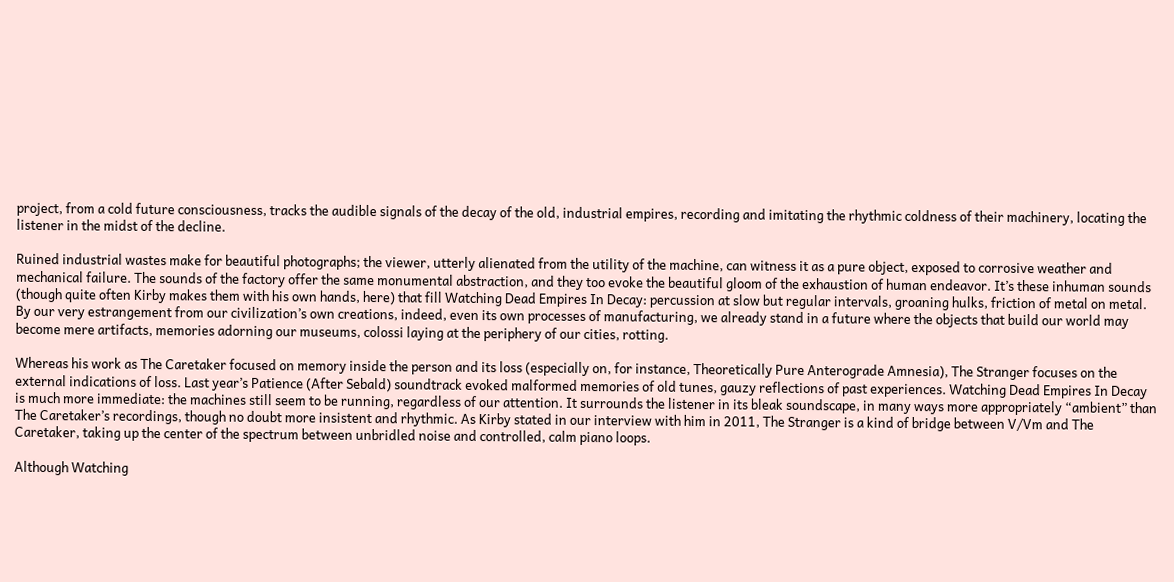project, from a cold future consciousness, tracks the audible signals of the decay of the old, industrial empires, recording and imitating the rhythmic coldness of their machinery, locating the listener in the midst of the decline.

Ruined industrial wastes make for beautiful photographs; the viewer, utterly alienated from the utility of the machine, can witness it as a pure object, exposed to corrosive weather and mechanical failure. The sounds of the factory offer the same monumental abstraction, and they too evoke the beautiful gloom of the exhaustion of human endeavor. It’s these inhuman sounds (though quite often Kirby makes them with his own hands, here) that fill Watching Dead Empires In Decay: percussion at slow but regular intervals, groaning hulks, friction of metal on metal. By our very estrangement from our civilization’s own creations, indeed, even its own processes of manufacturing, we already stand in a future where the objects that build our world may become mere artifacts, memories adorning our museums, colossi laying at the periphery of our cities, rotting.

Whereas his work as The Caretaker focused on memory inside the person and its loss (especially on, for instance, Theoretically Pure Anterograde Amnesia), The Stranger focuses on the external indications of loss. Last year’s Patience (After Sebald) soundtrack evoked malformed memories of old tunes, gauzy reflections of past experiences. Watching Dead Empires In Decay is much more immediate: the machines still seem to be running, regardless of our attention. It surrounds the listener in its bleak soundscape, in many ways more appropriately “ambient” than The Caretaker’s recordings, though no doubt more insistent and rhythmic. As Kirby stated in our interview with him in 2011, The Stranger is a kind of bridge between V/Vm and The Caretaker, taking up the center of the spectrum between unbridled noise and controlled, calm piano loops.

Although Watching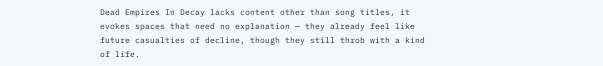Dead Empires In Decay lacks content other than song titles, it evokes spaces that need no explanation — they already feel like future casualties of decline, though they still throb with a kind of life.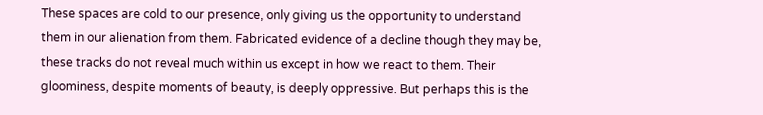These spaces are cold to our presence, only giving us the opportunity to understand them in our alienation from them. Fabricated evidence of a decline though they may be, these tracks do not reveal much within us except in how we react to them. Their gloominess, despite moments of beauty, is deeply oppressive. But perhaps this is the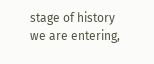stage of history we are entering,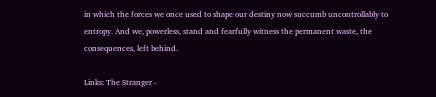in which the forces we once used to shape our destiny now succumb uncontrollably to entropy. And we, powerless, stand and fearfully witness the permanent waste, the consequences, left behind.

Links: The Stranger -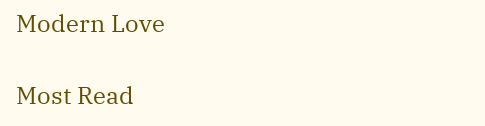Modern Love

Most Read